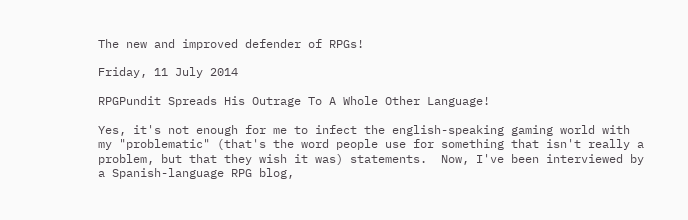The new and improved defender of RPGs!

Friday, 11 July 2014

RPGPundit Spreads His Outrage To A Whole Other Language!

Yes, it's not enough for me to infect the english-speaking gaming world with my "problematic" (that's the word people use for something that isn't really a problem, but that they wish it was) statements.  Now, I've been interviewed by a Spanish-language RPG blog,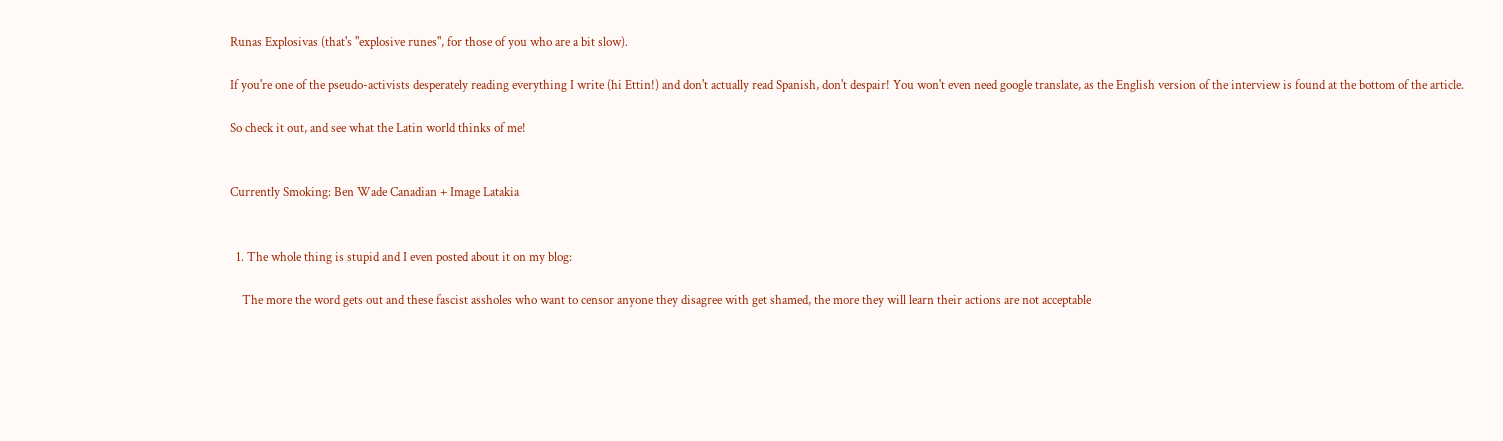Runas Explosivas (that's "explosive runes", for those of you who are a bit slow).

If you're one of the pseudo-activists desperately reading everything I write (hi Ettin!) and don't actually read Spanish, don't despair! You won't even need google translate, as the English version of the interview is found at the bottom of the article.

So check it out, and see what the Latin world thinks of me!


Currently Smoking: Ben Wade Canadian + Image Latakia


  1. The whole thing is stupid and I even posted about it on my blog:

    The more the word gets out and these fascist assholes who want to censor anyone they disagree with get shamed, the more they will learn their actions are not acceptable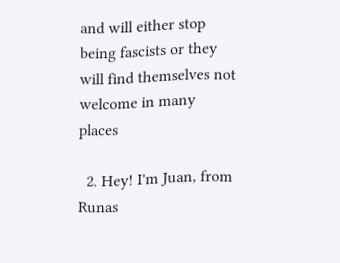and will either stop being fascists or they will find themselves not welcome in many places

  2. Hey! I'm Juan, from Runas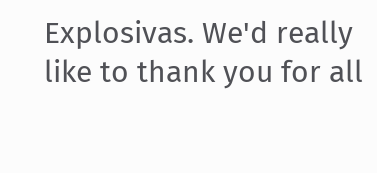Explosivas. We'd really like to thank you for all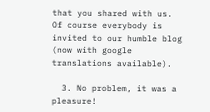that you shared with us. Of course everybody is invited to our humble blog (now with google translations available).

  3. No problem, it was a pleasure!